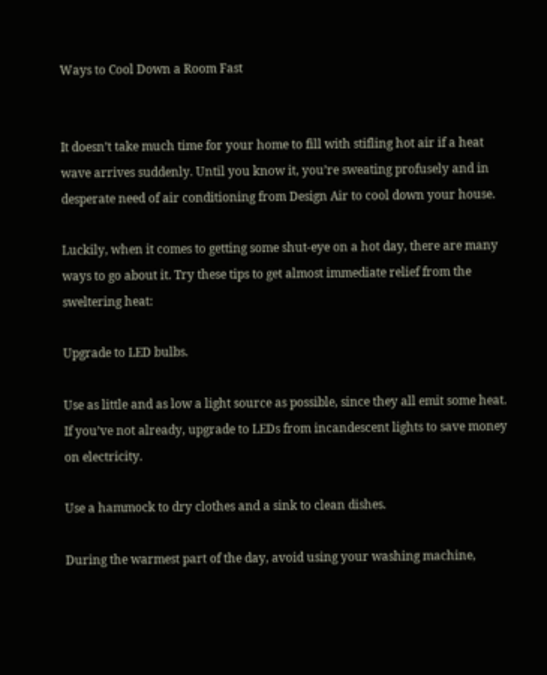Ways to Cool Down a Room Fast


It doesn’t take much time for your home to fill with stifling hot air if a heat wave arrives suddenly. Until you know it, you’re sweating profusely and in desperate need of air conditioning from Design Air to cool down your house.

Luckily, when it comes to getting some shut-eye on a hot day, there are many ways to go about it. Try these tips to get almost immediate relief from the sweltering heat:

Upgrade to LED bulbs.

Use as little and as low a light source as possible, since they all emit some heat. If you’ve not already, upgrade to LEDs from incandescent lights to save money on electricity.

Use a hammock to dry clothes and a sink to clean dishes.

During the warmest part of the day, avoid using your washing machine,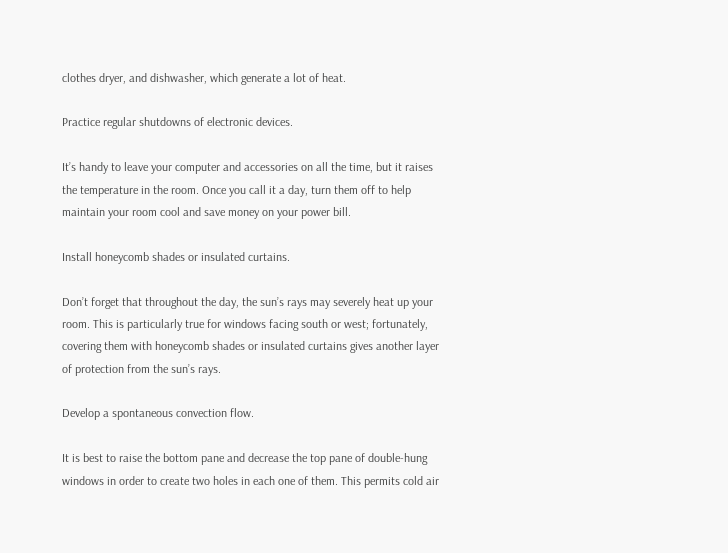clothes dryer, and dishwasher, which generate a lot of heat.

Practice regular shutdowns of electronic devices.

It’s handy to leave your computer and accessories on all the time, but it raises the temperature in the room. Once you call it a day, turn them off to help maintain your room cool and save money on your power bill.

Install honeycomb shades or insulated curtains.

Don’t forget that throughout the day, the sun’s rays may severely heat up your room. This is particularly true for windows facing south or west; fortunately, covering them with honeycomb shades or insulated curtains gives another layer of protection from the sun’s rays.

Develop a spontaneous convection flow.

It is best to raise the bottom pane and decrease the top pane of double-hung windows in order to create two holes in each one of them. This permits cold air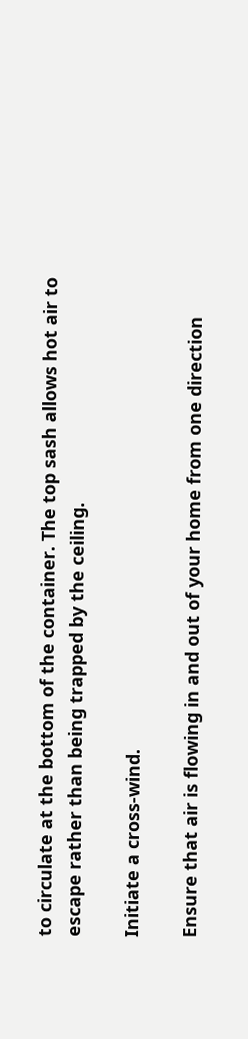to circulate at the bottom of the container. The top sash allows hot air to escape rather than being trapped by the ceiling.

Initiate a cross-wind.

Ensure that air is flowing in and out of your home from one direction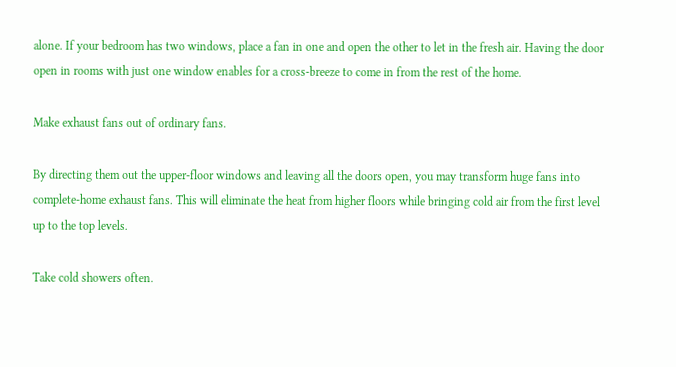alone. If your bedroom has two windows, place a fan in one and open the other to let in the fresh air. Having the door open in rooms with just one window enables for a cross-breeze to come in from the rest of the home.

Make exhaust fans out of ordinary fans.

By directing them out the upper-floor windows and leaving all the doors open, you may transform huge fans into complete-home exhaust fans. This will eliminate the heat from higher floors while bringing cold air from the first level up to the top levels.

Take cold showers often.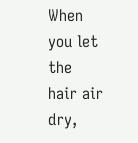When you let the hair air dry,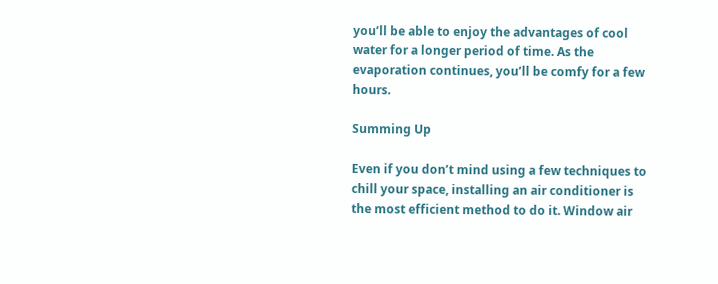you’ll be able to enjoy the advantages of cool water for a longer period of time. As the evaporation continues, you’ll be comfy for a few hours.

Summing Up

Even if you don’t mind using a few techniques to chill your space, installing an air conditioner is the most efficient method to do it. Window air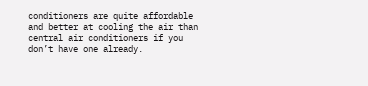conditioners are quite affordable and better at cooling the air than central air conditioners if you don’t have one already.